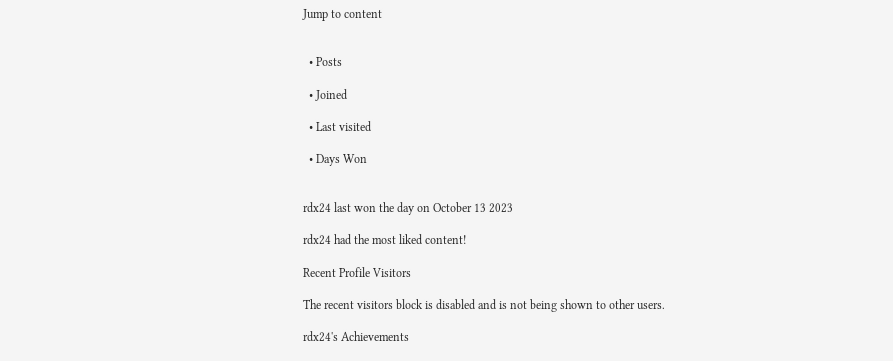Jump to content


  • Posts

  • Joined

  • Last visited

  • Days Won


rdx24 last won the day on October 13 2023

rdx24 had the most liked content!

Recent Profile Visitors

The recent visitors block is disabled and is not being shown to other users.

rdx24's Achievements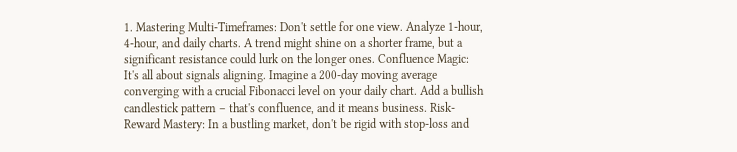1. Mastering Multi-Timeframes: Don't settle for one view. Analyze 1-hour, 4-hour, and daily charts. A trend might shine on a shorter frame, but a significant resistance could lurk on the longer ones. Confluence Magic: It's all about signals aligning. Imagine a 200-day moving average converging with a crucial Fibonacci level on your daily chart. Add a bullish candlestick pattern – that's confluence, and it means business. Risk-Reward Mastery: In a bustling market, don't be rigid with stop-loss and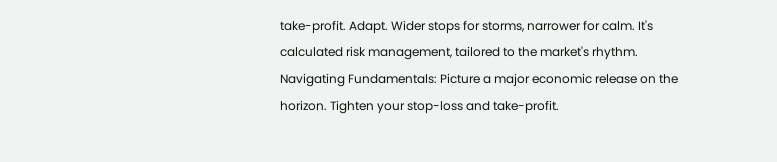take-profit. Adapt. Wider stops for storms, narrower for calm. It's calculated risk management, tailored to the market's rhythm. Navigating Fundamentals: Picture a major economic release on the horizon. Tighten your stop-loss and take-profit.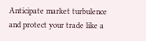Anticipate market turbulence and protect your trade like a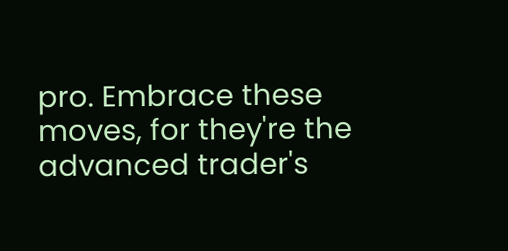pro. Embrace these moves, for they're the advanced trader's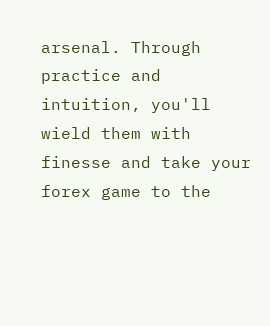arsenal. Through practice and intuition, you'll wield them with finesse and take your forex game to the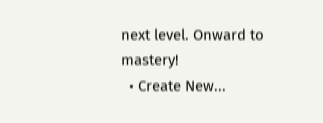next level. Onward to mastery!
  • Create New...